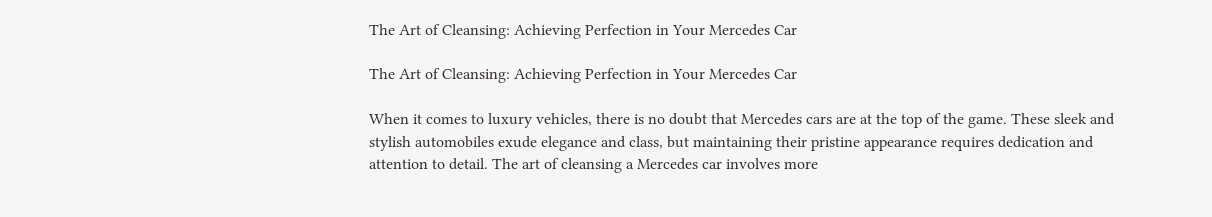The Art of Cleansing: Achieving Perfection in Your Mercedes Car

The Art of Cleansing: Achieving Perfection in Your Mercedes Car

When it comes to luxury vehicles, there is no doubt that Mercedes cars are at the top of the game. These sleek and stylish automobiles exude elegance and class, but maintaining their pristine appearance requires dedication and attention to detail. The art of cleansing a Mercedes car involves more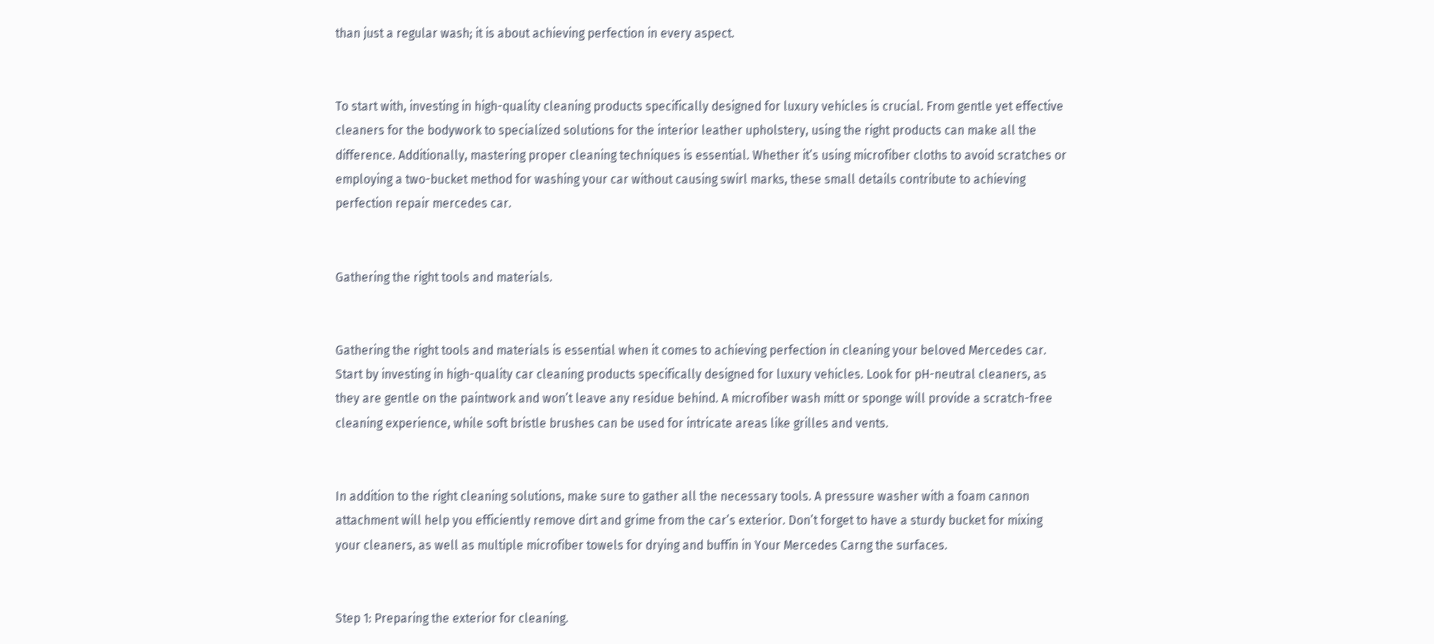than just a regular wash; it is about achieving perfection in every aspect.


To start with, investing in high-quality cleaning products specifically designed for luxury vehicles is crucial. From gentle yet effective cleaners for the bodywork to specialized solutions for the interior leather upholstery, using the right products can make all the difference. Additionally, mastering proper cleaning techniques is essential. Whether it’s using microfiber cloths to avoid scratches or employing a two-bucket method for washing your car without causing swirl marks, these small details contribute to achieving perfection repair mercedes car.


Gathering the right tools and materials.


Gathering the right tools and materials is essential when it comes to achieving perfection in cleaning your beloved Mercedes car. Start by investing in high-quality car cleaning products specifically designed for luxury vehicles. Look for pH-neutral cleaners, as they are gentle on the paintwork and won’t leave any residue behind. A microfiber wash mitt or sponge will provide a scratch-free cleaning experience, while soft bristle brushes can be used for intricate areas like grilles and vents.


In addition to the right cleaning solutions, make sure to gather all the necessary tools. A pressure washer with a foam cannon attachment will help you efficiently remove dirt and grime from the car’s exterior. Don’t forget to have a sturdy bucket for mixing your cleaners, as well as multiple microfiber towels for drying and buffin in Your Mercedes Carng the surfaces.


Step 1: Preparing the exterior for cleaning.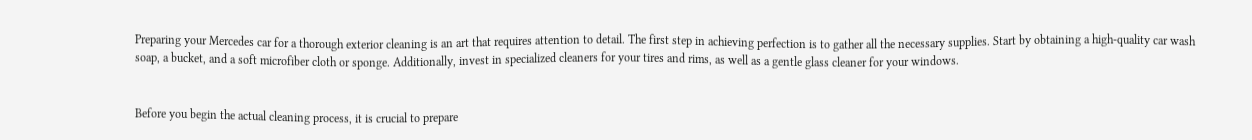Preparing your Mercedes car for a thorough exterior cleaning is an art that requires attention to detail. The first step in achieving perfection is to gather all the necessary supplies. Start by obtaining a high-quality car wash soap, a bucket, and a soft microfiber cloth or sponge. Additionally, invest in specialized cleaners for your tires and rims, as well as a gentle glass cleaner for your windows.


Before you begin the actual cleaning process, it is crucial to prepare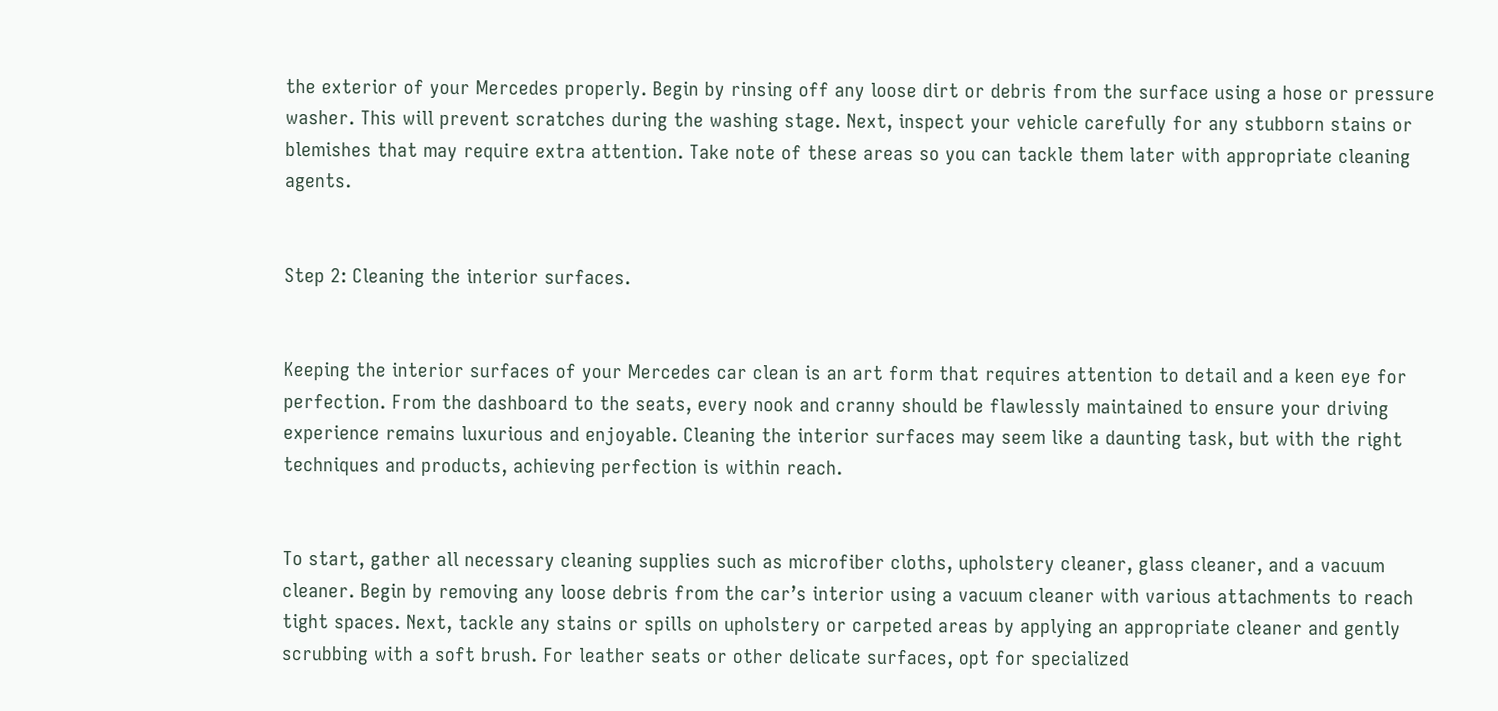the exterior of your Mercedes properly. Begin by rinsing off any loose dirt or debris from the surface using a hose or pressure washer. This will prevent scratches during the washing stage. Next, inspect your vehicle carefully for any stubborn stains or blemishes that may require extra attention. Take note of these areas so you can tackle them later with appropriate cleaning agents.


Step 2: Cleaning the interior surfaces.


Keeping the interior surfaces of your Mercedes car clean is an art form that requires attention to detail and a keen eye for perfection. From the dashboard to the seats, every nook and cranny should be flawlessly maintained to ensure your driving experience remains luxurious and enjoyable. Cleaning the interior surfaces may seem like a daunting task, but with the right techniques and products, achieving perfection is within reach.


To start, gather all necessary cleaning supplies such as microfiber cloths, upholstery cleaner, glass cleaner, and a vacuum cleaner. Begin by removing any loose debris from the car’s interior using a vacuum cleaner with various attachments to reach tight spaces. Next, tackle any stains or spills on upholstery or carpeted areas by applying an appropriate cleaner and gently scrubbing with a soft brush. For leather seats or other delicate surfaces, opt for specialized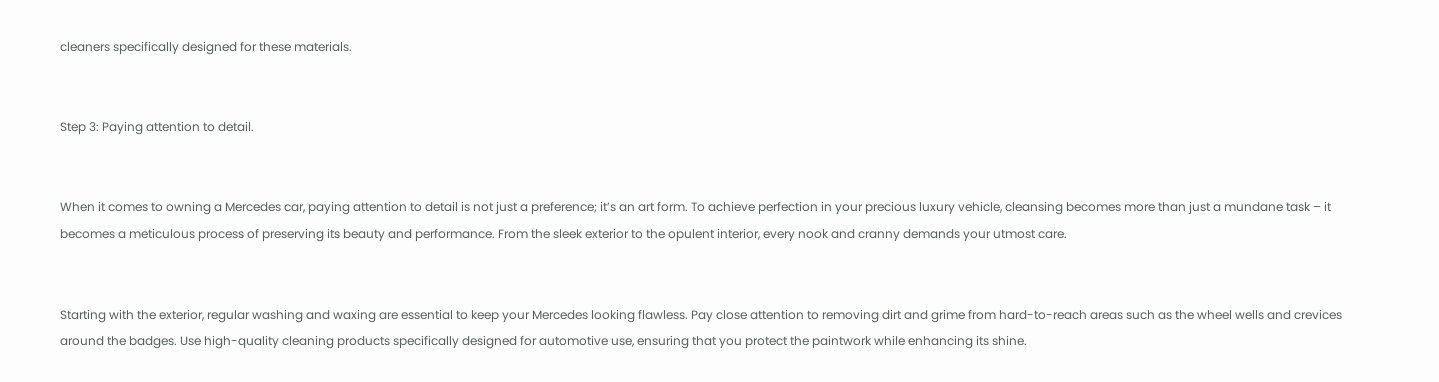cleaners specifically designed for these materials.


Step 3: Paying attention to detail.


When it comes to owning a Mercedes car, paying attention to detail is not just a preference; it’s an art form. To achieve perfection in your precious luxury vehicle, cleansing becomes more than just a mundane task – it becomes a meticulous process of preserving its beauty and performance. From the sleek exterior to the opulent interior, every nook and cranny demands your utmost care.


Starting with the exterior, regular washing and waxing are essential to keep your Mercedes looking flawless. Pay close attention to removing dirt and grime from hard-to-reach areas such as the wheel wells and crevices around the badges. Use high-quality cleaning products specifically designed for automotive use, ensuring that you protect the paintwork while enhancing its shine.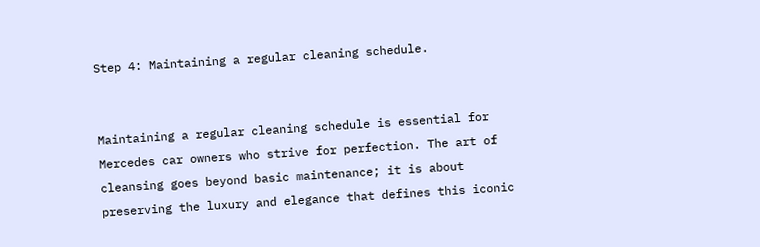Step 4: Maintaining a regular cleaning schedule.


Maintaining a regular cleaning schedule is essential for Mercedes car owners who strive for perfection. The art of cleansing goes beyond basic maintenance; it is about preserving the luxury and elegance that defines this iconic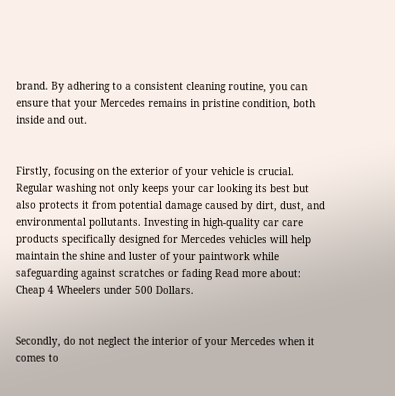brand. By adhering to a consistent cleaning routine, you can ensure that your Mercedes remains in pristine condition, both inside and out.


Firstly, focusing on the exterior of your vehicle is crucial. Regular washing not only keeps your car looking its best but also protects it from potential damage caused by dirt, dust, and environmental pollutants. Investing in high-quality car care products specifically designed for Mercedes vehicles will help maintain the shine and luster of your paintwork while safeguarding against scratches or fading Read more about: Cheap 4 Wheelers under 500 Dollars.


Secondly, do not neglect the interior of your Mercedes when it comes to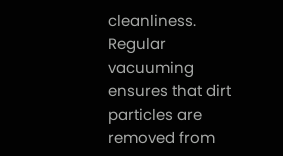cleanliness. Regular vacuuming ensures that dirt particles are removed from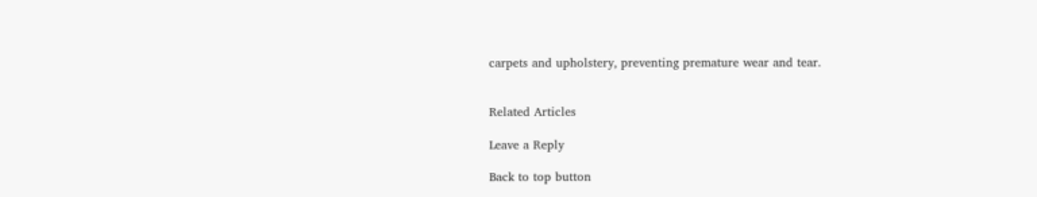carpets and upholstery, preventing premature wear and tear.


Related Articles

Leave a Reply

Back to top button